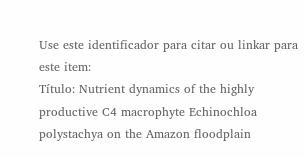Use este identificador para citar ou linkar para este item:
Título: Nutrient dynamics of the highly productive C4 macrophyte Echinochloa polystachya on the Amazon floodplain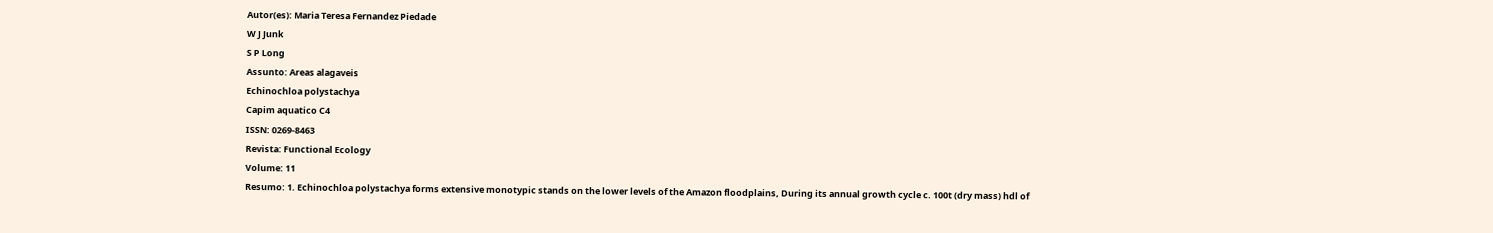Autor(es): Maria Teresa Fernandez Piedade
W J Junk
S P Long
Assunto: Areas alagaveis
Echinochloa polystachya
Capim aquatico C4
ISSN: 0269-8463
Revista: Functional Ecology
Volume: 11
Resumo: 1. Echinochloa polystachya forms extensive monotypic stands on the lower levels of the Amazon floodplains, During its annual growth cycle c. 100t (dry mass) hdl of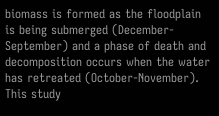biomass is formed as the floodplain is being submerged (December-September) and a phase of death and decomposition occurs when the water has retreated (October-November). This study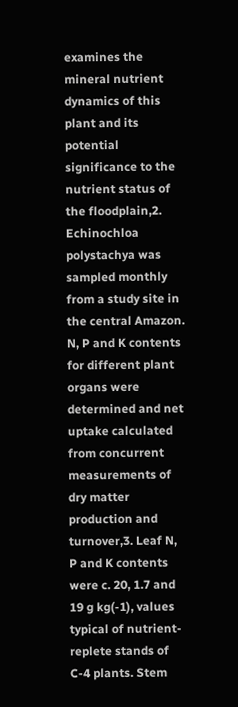examines the mineral nutrient dynamics of this plant and its potential significance to the nutrient status of the floodplain,2. Echinochloa polystachya was sampled monthly from a study site in the central Amazon. N, P and K contents for different plant organs were determined and net uptake calculated from concurrent measurements of dry matter production and turnover,3. Leaf N, P and K contents were c. 20, 1.7 and 19 g kg(-1), values typical of nutrient-replete stands of C-4 plants. Stem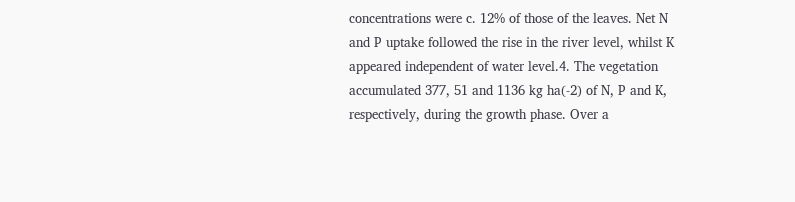concentrations were c. 12% of those of the leaves. Net N and P uptake followed the rise in the river level, whilst K appeared independent of water level.4. The vegetation accumulated 377, 51 and 1136 kg ha(-2) of N, P and K, respectively, during the growth phase. Over a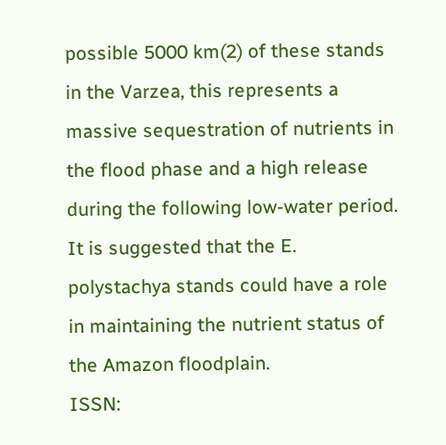possible 5000 km(2) of these stands in the Varzea, this represents a massive sequestration of nutrients in the flood phase and a high release during the following low-water period. It is suggested that the E. polystachya stands could have a role in maintaining the nutrient status of the Amazon floodplain.
ISSN: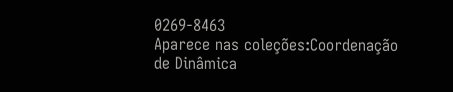0269-8463
Aparece nas coleções:Coordenação de Dinâmica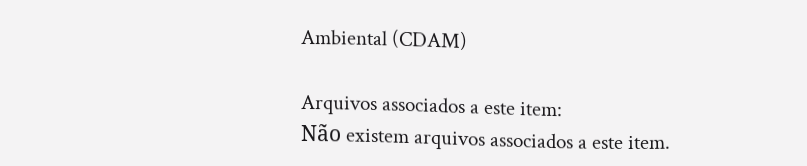Ambiental (CDAM)

Arquivos associados a este item:
Não existem arquivos associados a este item.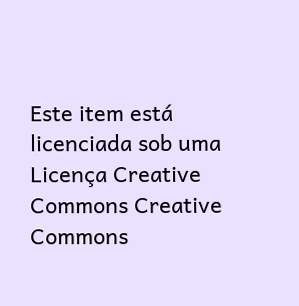Este item está licenciada sob uma Licença Creative Commons Creative Commons